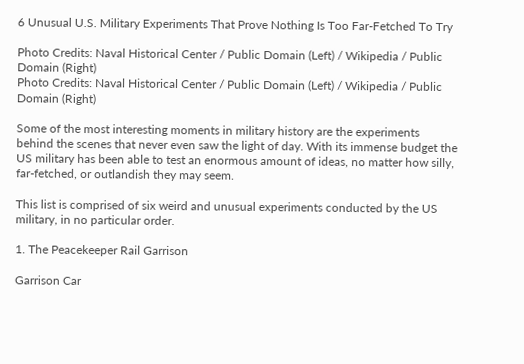6 Unusual U.S. Military Experiments That Prove Nothing Is Too Far-Fetched To Try

Photo Credits: Naval Historical Center / Public Domain (Left) / Wikipedia / Public Domain (Right)
Photo Credits: Naval Historical Center / Public Domain (Left) / Wikipedia / Public Domain (Right)

Some of the most interesting moments in military history are the experiments behind the scenes that never even saw the light of day. With its immense budget the US military has been able to test an enormous amount of ideas, no matter how silly, far-fetched, or outlandish they may seem.

This list is comprised of six weird and unusual experiments conducted by the US military, in no particular order.

1. The Peacekeeper Rail Garrison

Garrison Car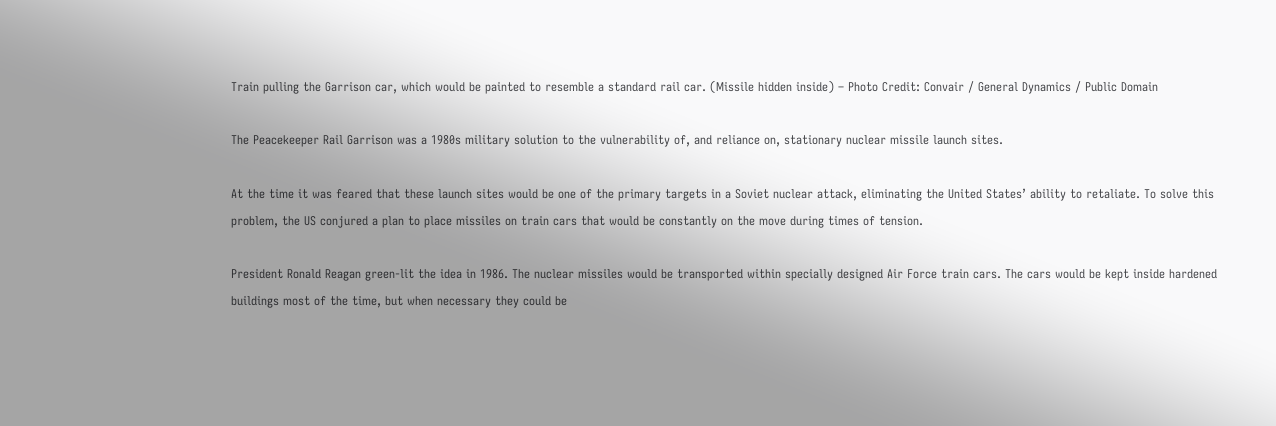Train pulling the Garrison car, which would be painted to resemble a standard rail car. (Missile hidden inside) – Photo Credit: Convair / General Dynamics / Public Domain

The Peacekeeper Rail Garrison was a 1980s military solution to the vulnerability of, and reliance on, stationary nuclear missile launch sites.

At the time it was feared that these launch sites would be one of the primary targets in a Soviet nuclear attack, eliminating the United States’ ability to retaliate. To solve this problem, the US conjured a plan to place missiles on train cars that would be constantly on the move during times of tension.

President Ronald Reagan green-lit the idea in 1986. The nuclear missiles would be transported within specially designed Air Force train cars. The cars would be kept inside hardened buildings most of the time, but when necessary they could be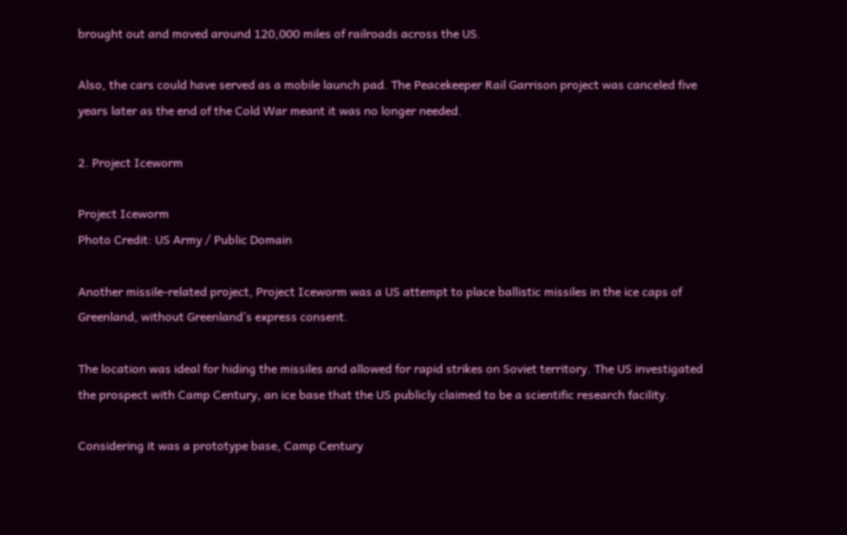brought out and moved around 120,000 miles of railroads across the US.

Also, the cars could have served as a mobile launch pad. The Peacekeeper Rail Garrison project was canceled five years later as the end of the Cold War meant it was no longer needed.

2. Project Iceworm

Project Iceworm
Photo Credit: US Army / Public Domain

Another missile-related project, Project Iceworm was a US attempt to place ballistic missiles in the ice caps of Greenland, without Greenland’s express consent.

The location was ideal for hiding the missiles and allowed for rapid strikes on Soviet territory. The US investigated the prospect with Camp Century, an ice base that the US publicly claimed to be a scientific research facility.

Considering it was a prototype base, Camp Century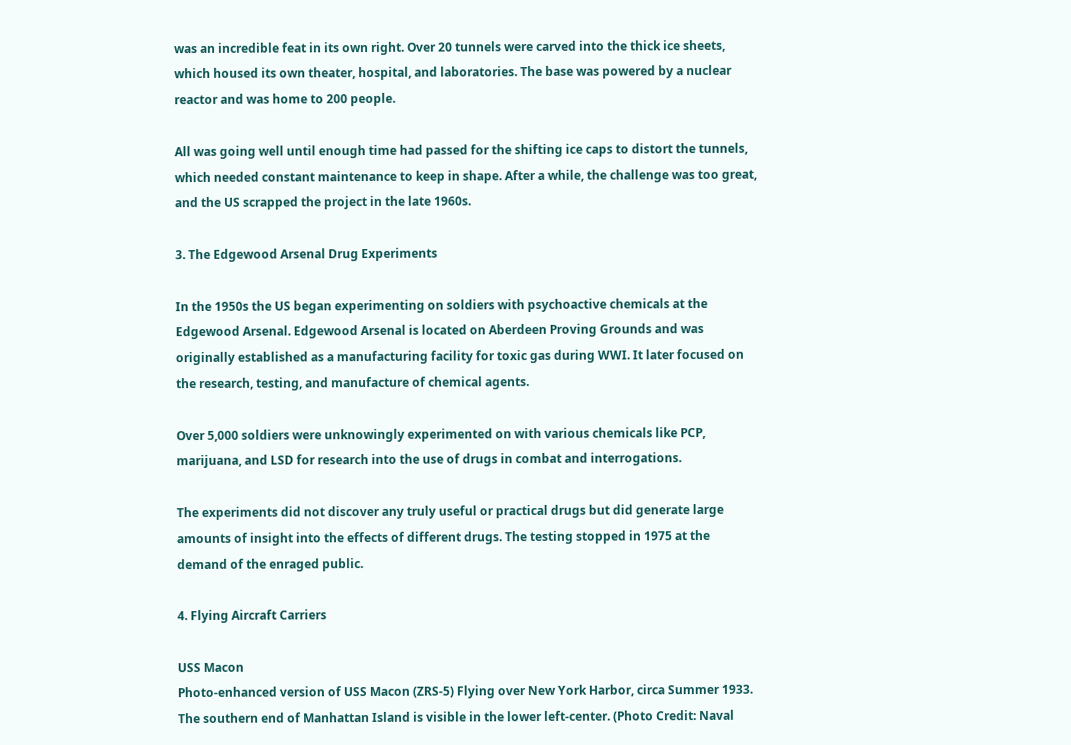was an incredible feat in its own right. Over 20 tunnels were carved into the thick ice sheets, which housed its own theater, hospital, and laboratories. The base was powered by a nuclear reactor and was home to 200 people.

All was going well until enough time had passed for the shifting ice caps to distort the tunnels, which needed constant maintenance to keep in shape. After a while, the challenge was too great, and the US scrapped the project in the late 1960s.

3. The Edgewood Arsenal Drug Experiments

In the 1950s the US began experimenting on soldiers with psychoactive chemicals at the Edgewood Arsenal. Edgewood Arsenal is located on Aberdeen Proving Grounds and was originally established as a manufacturing facility for toxic gas during WWI. It later focused on the research, testing, and manufacture of chemical agents.

Over 5,000 soldiers were unknowingly experimented on with various chemicals like PCP, marijuana, and LSD for research into the use of drugs in combat and interrogations.

The experiments did not discover any truly useful or practical drugs but did generate large amounts of insight into the effects of different drugs. The testing stopped in 1975 at the demand of the enraged public.

4. Flying Aircraft Carriers

USS Macon
Photo-enhanced version of USS Macon (ZRS-5) Flying over New York Harbor, circa Summer 1933. The southern end of Manhattan Island is visible in the lower left-center. (Photo Credit: Naval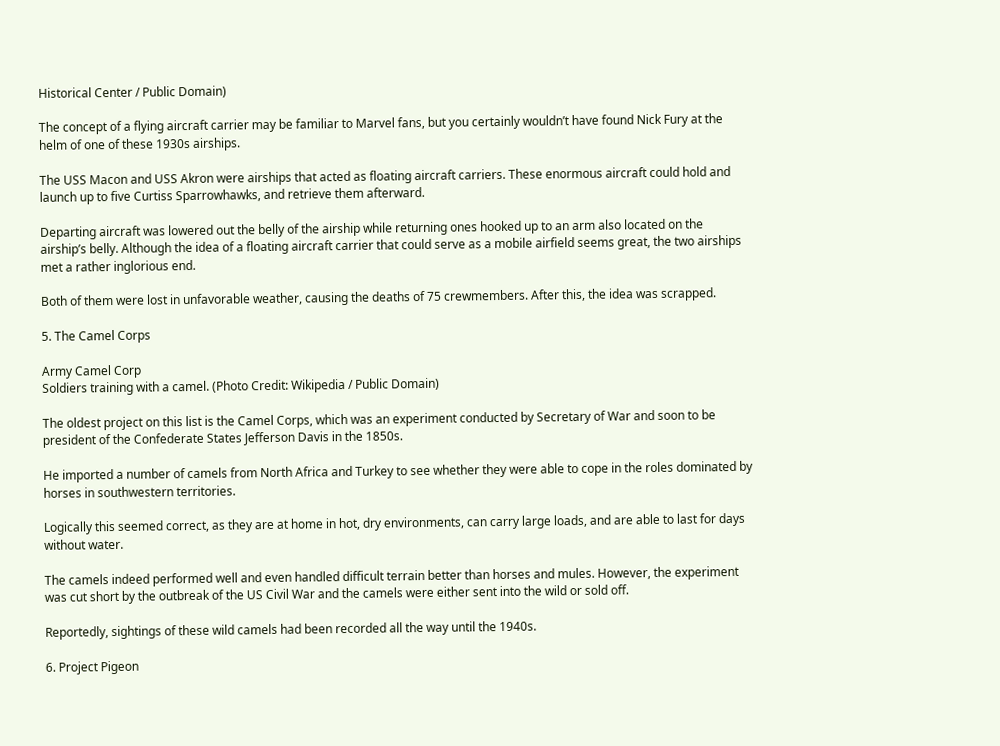Historical Center / Public Domain)

The concept of a flying aircraft carrier may be familiar to Marvel fans, but you certainly wouldn’t have found Nick Fury at the helm of one of these 1930s airships.

The USS Macon and USS Akron were airships that acted as floating aircraft carriers. These enormous aircraft could hold and launch up to five Curtiss Sparrowhawks, and retrieve them afterward.

Departing aircraft was lowered out the belly of the airship while returning ones hooked up to an arm also located on the airship’s belly. Although the idea of a floating aircraft carrier that could serve as a mobile airfield seems great, the two airships met a rather inglorious end.

Both of them were lost in unfavorable weather, causing the deaths of 75 crewmembers. After this, the idea was scrapped.

5. The Camel Corps

Army Camel Corp
Soldiers training with a camel. (Photo Credit: Wikipedia / Public Domain)

The oldest project on this list is the Camel Corps, which was an experiment conducted by Secretary of War and soon to be president of the Confederate States Jefferson Davis in the 1850s.

He imported a number of camels from North Africa and Turkey to see whether they were able to cope in the roles dominated by horses in southwestern territories.

Logically this seemed correct, as they are at home in hot, dry environments, can carry large loads, and are able to last for days without water.

The camels indeed performed well and even handled difficult terrain better than horses and mules. However, the experiment was cut short by the outbreak of the US Civil War and the camels were either sent into the wild or sold off.

Reportedly, sightings of these wild camels had been recorded all the way until the 1940s.

6. Project Pigeon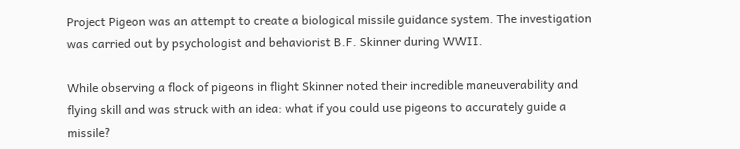Project Pigeon was an attempt to create a biological missile guidance system. The investigation was carried out by psychologist and behaviorist B.F. Skinner during WWII.

While observing a flock of pigeons in flight Skinner noted their incredible maneuverability and flying skill and was struck with an idea: what if you could use pigeons to accurately guide a missile?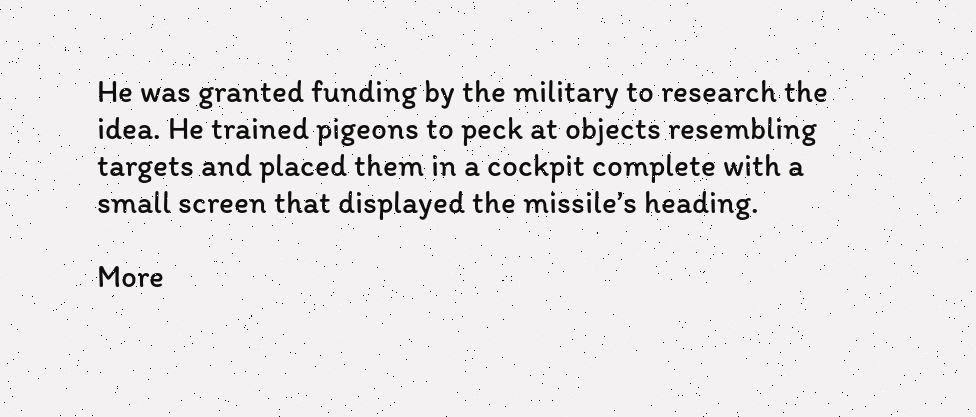He was granted funding by the military to research the idea. He trained pigeons to peck at objects resembling targets and placed them in a cockpit complete with a small screen that displayed the missile’s heading.

More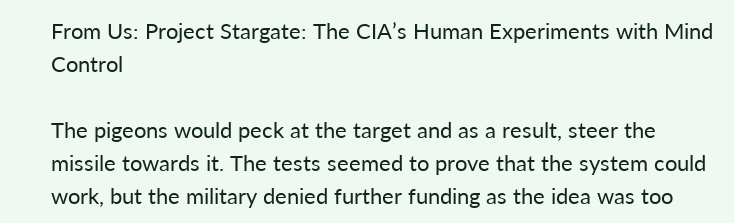From Us: Project Stargate: The CIA’s Human Experiments with Mind Control

The pigeons would peck at the target and as a result, steer the missile towards it. The tests seemed to prove that the system could work, but the military denied further funding as the idea was too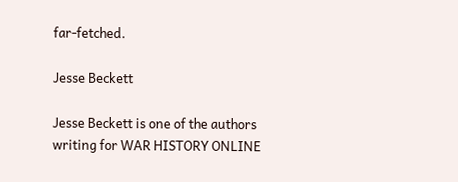far-fetched.

Jesse Beckett

Jesse Beckett is one of the authors writing for WAR HISTORY ONLINE